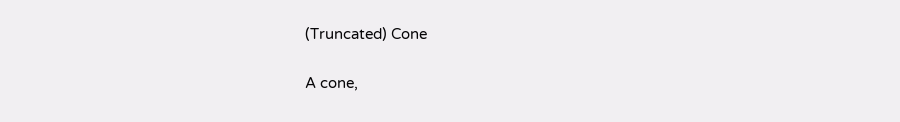(Truncated) Cone

A cone,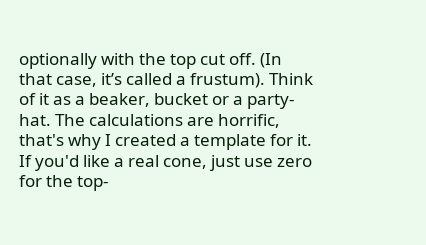optionally with the top cut off. (In that case, it’s called a frustum). Think of it as a beaker, bucket or a party-hat. The calculations are horrific, that's why I created a template for it. If you'd like a real cone, just use zero for the top-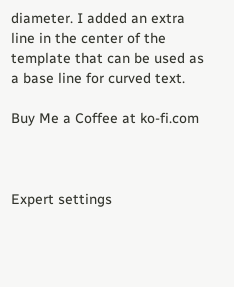diameter. I added an extra line in the center of the template that can be used as a base line for curved text.

Buy Me a Coffee at ko-fi.com



Expert settings